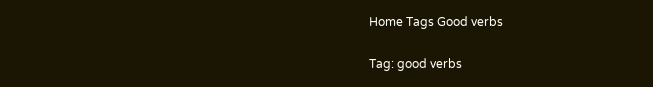Home Tags Good verbs

Tag: good verbs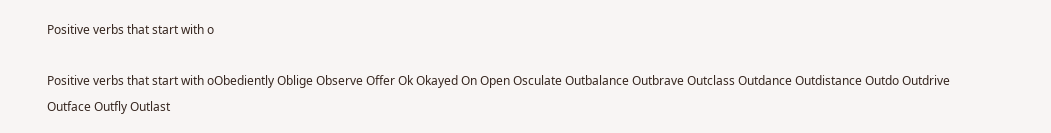Positive verbs that start with o

Positive verbs that start with oObediently Oblige Observe Offer Ok Okayed On Open Osculate Outbalance Outbrave Outclass Outdance Outdistance Outdo Outdrive Outface Outfly Outlast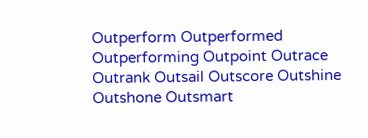Outperform Outperformed Outperforming Outpoint Outrace Outrank Outsail Outscore Outshine Outshone Outsmart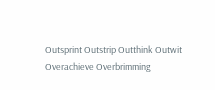Outsprint Outstrip Outthink Outwit Overachieve Overbrimming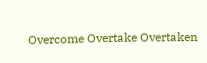Overcome Overtake Overtaken